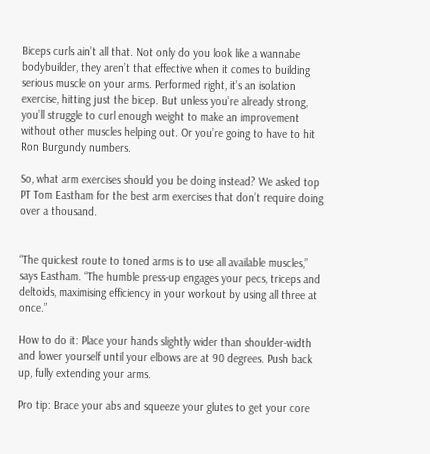Biceps curls ain’t all that. Not only do you look like a wannabe bodybuilder, they aren’t that effective when it comes to building serious muscle on your arms. Performed right, it’s an isolation exercise, hitting just the bicep. But unless you’re already strong, you’ll struggle to curl enough weight to make an improvement without other muscles helping out. Or you’re going to have to hit Ron Burgundy numbers.

So, what arm exercises should you be doing instead? We asked top PT Tom Eastham for the best arm exercises that don’t require doing over a thousand.


“The quickest route to toned arms is to use all available muscles,” says Eastham. “The humble press-up engages your pecs, triceps and deltoids, maximising efficiency in your workout by using all three at once.”

How to do it: Place your hands slightly wider than shoulder-width and lower yourself until your elbows are at 90 degrees. Push back up, fully extending your arms.

Pro tip: Brace your abs and squeeze your glutes to get your core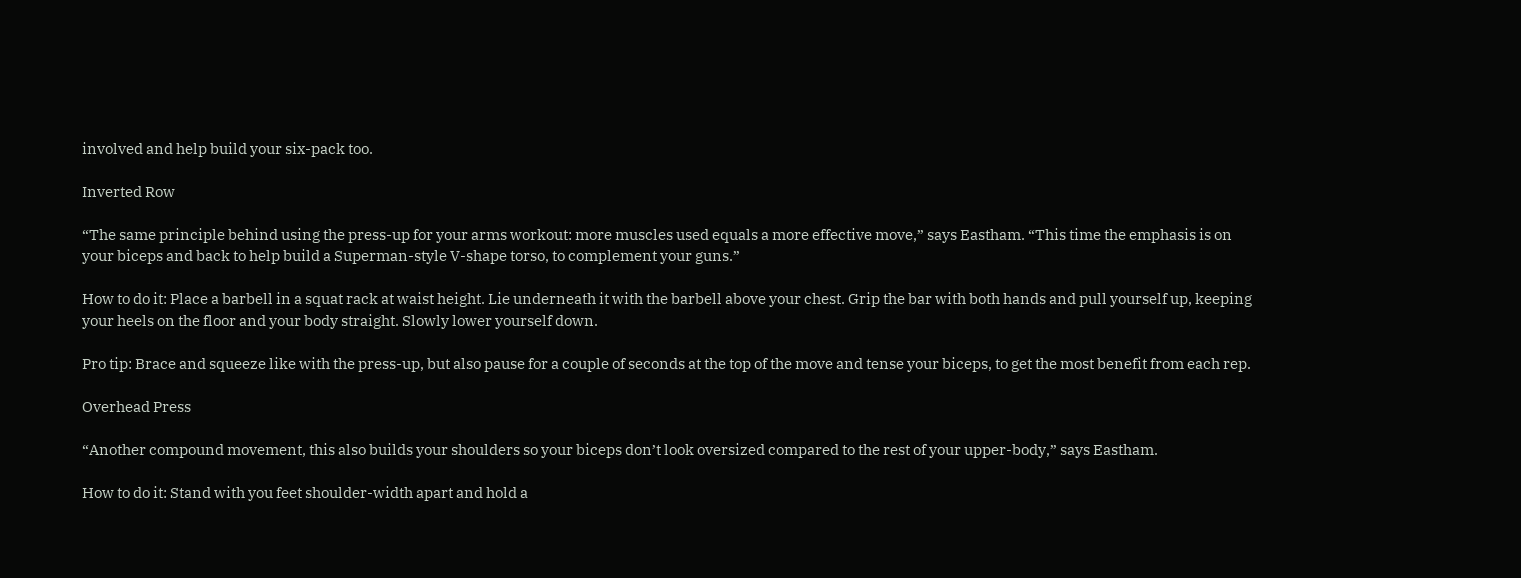involved and help build your six-pack too.

Inverted Row

“The same principle behind using the press-up for your arms workout: more muscles used equals a more effective move,” says Eastham. “This time the emphasis is on your biceps and back to help build a Superman-style V-shape torso, to complement your guns.”

How to do it: Place a barbell in a squat rack at waist height. Lie underneath it with the barbell above your chest. Grip the bar with both hands and pull yourself up, keeping your heels on the floor and your body straight. Slowly lower yourself down.

Pro tip: Brace and squeeze like with the press-up, but also pause for a couple of seconds at the top of the move and tense your biceps, to get the most benefit from each rep.

Overhead Press

“Another compound movement, this also builds your shoulders so your biceps don’t look oversized compared to the rest of your upper-body,” says Eastham.

How to do it: Stand with you feet shoulder-width apart and hold a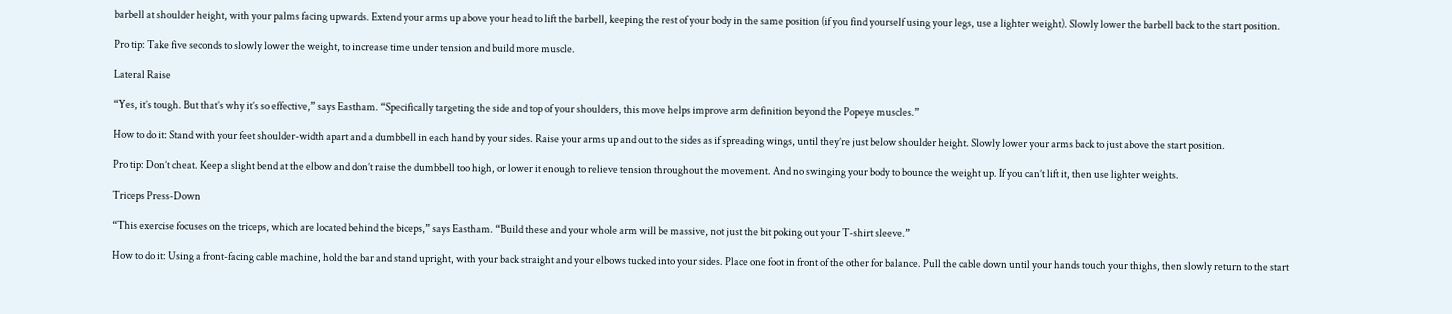barbell at shoulder height, with your palms facing upwards. Extend your arms up above your head to lift the barbell, keeping the rest of your body in the same position (if you find yourself using your legs, use a lighter weight). Slowly lower the barbell back to the start position.

Pro tip: Take five seconds to slowly lower the weight, to increase time under tension and build more muscle.

Lateral Raise

“Yes, it’s tough. But that’s why it’s so effective,” says Eastham. “Specifically targeting the side and top of your shoulders, this move helps improve arm definition beyond the Popeye muscles.”

How to do it: Stand with your feet shoulder-width apart and a dumbbell in each hand by your sides. Raise your arms up and out to the sides as if spreading wings, until they’re just below shoulder height. Slowly lower your arms back to just above the start position.

Pro tip: Don’t cheat. Keep a slight bend at the elbow and don’t raise the dumbbell too high, or lower it enough to relieve tension throughout the movement. And no swinging your body to bounce the weight up. If you can’t lift it, then use lighter weights.

Triceps Press-Down

“This exercise focuses on the triceps, which are located behind the biceps,” says Eastham. “Build these and your whole arm will be massive, not just the bit poking out your T-shirt sleeve.”

How to do it: Using a front-facing cable machine, hold the bar and stand upright, with your back straight and your elbows tucked into your sides. Place one foot in front of the other for balance. Pull the cable down until your hands touch your thighs, then slowly return to the start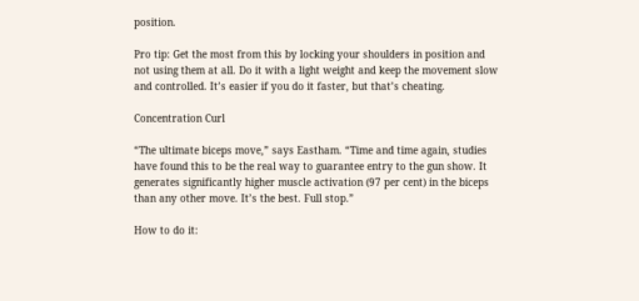position.

Pro tip: Get the most from this by locking your shoulders in position and not using them at all. Do it with a light weight and keep the movement slow and controlled. It’s easier if you do it faster, but that’s cheating.

Concentration Curl

“The ultimate biceps move,” says Eastham. “Time and time again, studies have found this to be the real way to guarantee entry to the gun show. It generates significantly higher muscle activation (97 per cent) in the biceps than any other move. It’s the best. Full stop.”

How to do it: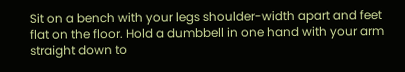Sit on a bench with your legs shoulder-width apart and feet flat on the floor. Hold a dumbbell in one hand with your arm straight down to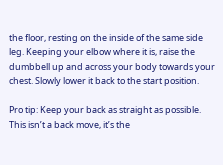the floor, resting on the inside of the same side leg. Keeping your elbow where it is, raise the dumbbell up and across your body towards your chest. Slowly lower it back to the start position.

Pro tip: Keep your back as straight as possible. This isn’t a back move, it’s the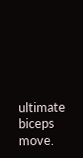ultimate biceps move.